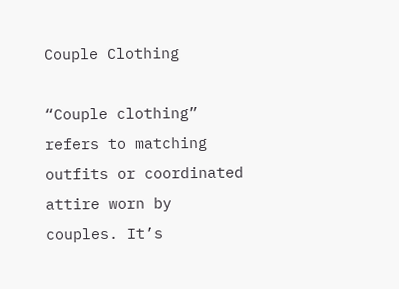Couple Clothing

“Couple clothing” refers to matching outfits or coordinated attire worn by couples. It’s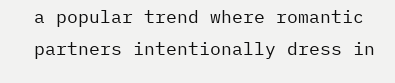a popular trend where romantic partners intentionally dress in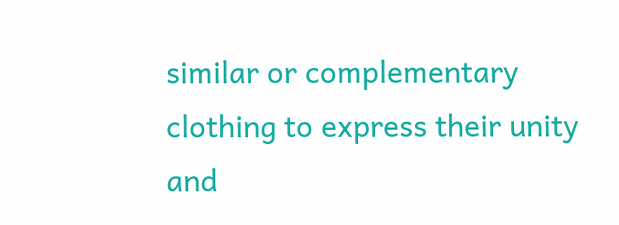similar or complementary clothing to express their unity and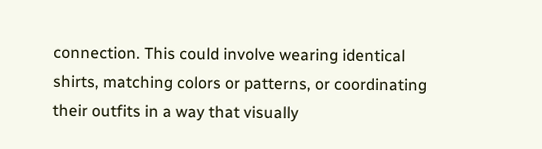connection. This could involve wearing identical shirts, matching colors or patterns, or coordinating their outfits in a way that visually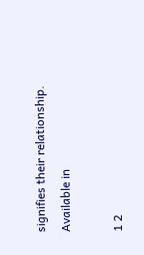signifies their relationship. Available in

1 2